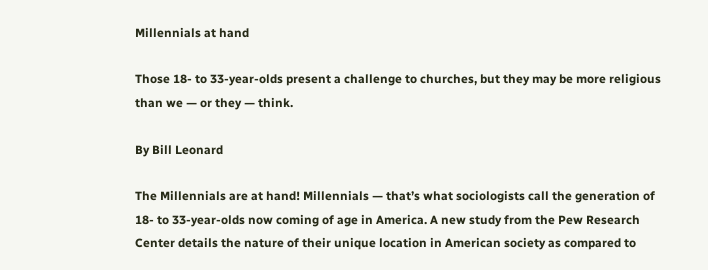Millennials at hand

Those 18- to 33-year-olds present a challenge to churches, but they may be more religious than we — or they — think.

By Bill Leonard

The Millennials are at hand! Millennials — that’s what sociologists call the generation of 18- to 33-year-olds now coming of age in America. A new study from the Pew Research Center details the nature of their unique location in American society as compared to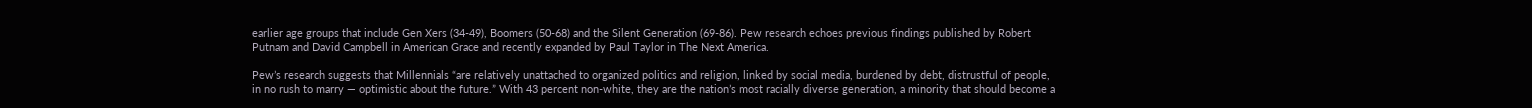earlier age groups that include Gen Xers (34-49), Boomers (50-68) and the Silent Generation (69-86). Pew research echoes previous findings published by Robert Putnam and David Campbell in American Grace and recently expanded by Paul Taylor in The Next America.

Pew’s research suggests that Millennials “are relatively unattached to organized politics and religion, linked by social media, burdened by debt, distrustful of people, in no rush to marry — optimistic about the future.” With 43 percent non-white, they are the nation’s most racially diverse generation, a minority that should become a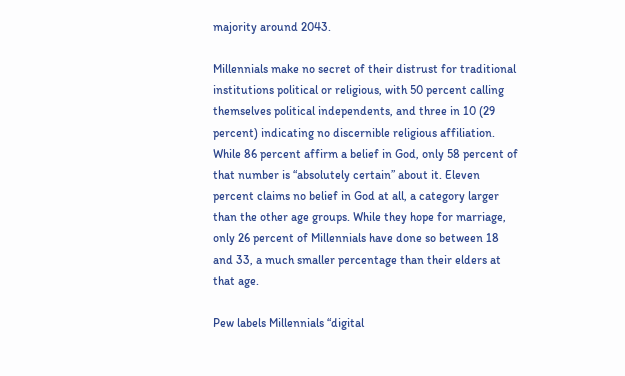majority around 2043.

Millennials make no secret of their distrust for traditional institutions political or religious, with 50 percent calling themselves political independents, and three in 10 (29 percent) indicating no discernible religious affiliation. While 86 percent affirm a belief in God, only 58 percent of that number is “absolutely certain” about it. Eleven percent claims no belief in God at all, a category larger than the other age groups. While they hope for marriage, only 26 percent of Millennials have done so between 18 and 33, a much smaller percentage than their elders at that age.

Pew labels Millennials “digital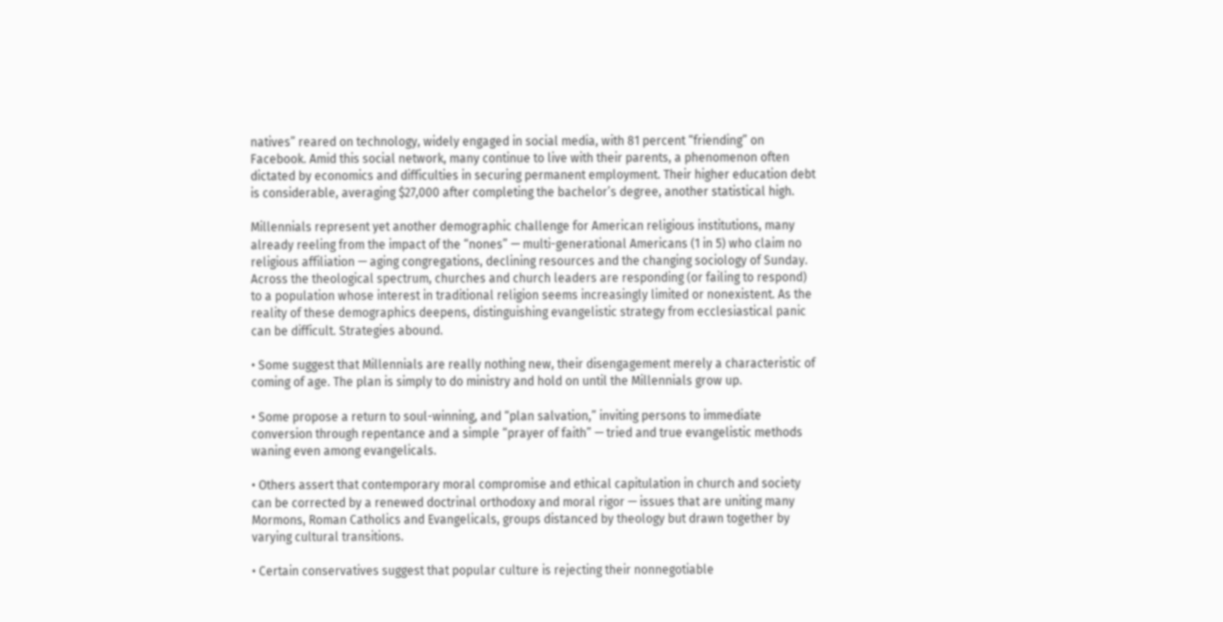natives” reared on technology, widely engaged in social media, with 81 percent “friending” on Facebook. Amid this social network, many continue to live with their parents, a phenomenon often dictated by economics and difficulties in securing permanent employment. Their higher education debt is considerable, averaging $27,000 after completing the bachelor’s degree, another statistical high.

Millennials represent yet another demographic challenge for American religious institutions, many already reeling from the impact of the “nones” — multi-generational Americans (1 in 5) who claim no religious affiliation — aging congregations, declining resources and the changing sociology of Sunday. Across the theological spectrum, churches and church leaders are responding (or failing to respond) to a population whose interest in traditional religion seems increasingly limited or nonexistent. As the reality of these demographics deepens, distinguishing evangelistic strategy from ecclesiastical panic can be difficult. Strategies abound.

• Some suggest that Millennials are really nothing new, their disengagement merely a characteristic of coming of age. The plan is simply to do ministry and hold on until the Millennials grow up.

• Some propose a return to soul-winning, and “plan salvation,” inviting persons to immediate conversion through repentance and a simple “prayer of faith” — tried and true evangelistic methods waning even among evangelicals.

• Others assert that contemporary moral compromise and ethical capitulation in church and society can be corrected by a renewed doctrinal orthodoxy and moral rigor — issues that are uniting many Mormons, Roman Catholics and Evangelicals, groups distanced by theology but drawn together by varying cultural transitions.

• Certain conservatives suggest that popular culture is rejecting their nonnegotiable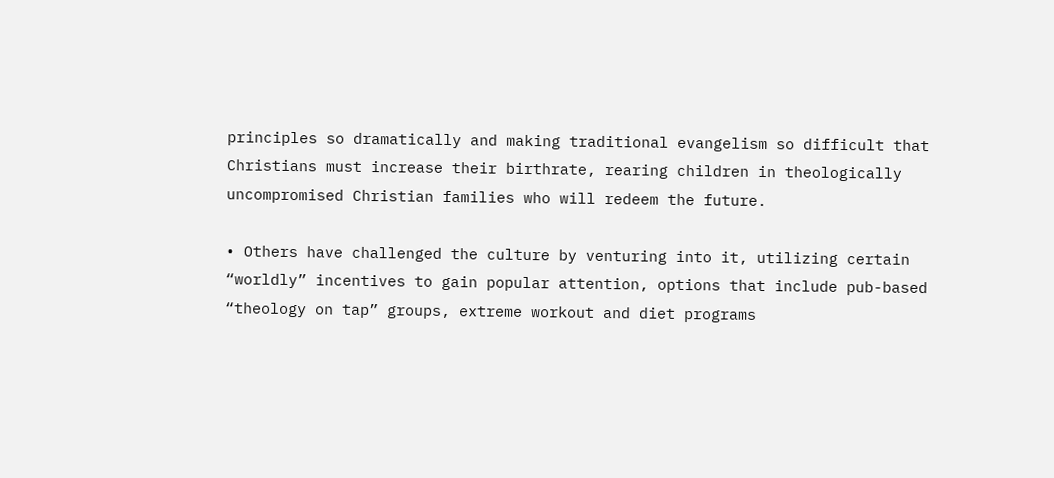principles so dramatically and making traditional evangelism so difficult that Christians must increase their birthrate, rearing children in theologically uncompromised Christian families who will redeem the future.

• Others have challenged the culture by venturing into it, utilizing certain “worldly” incentives to gain popular attention, options that include pub-based “theology on tap” groups, extreme workout and diet programs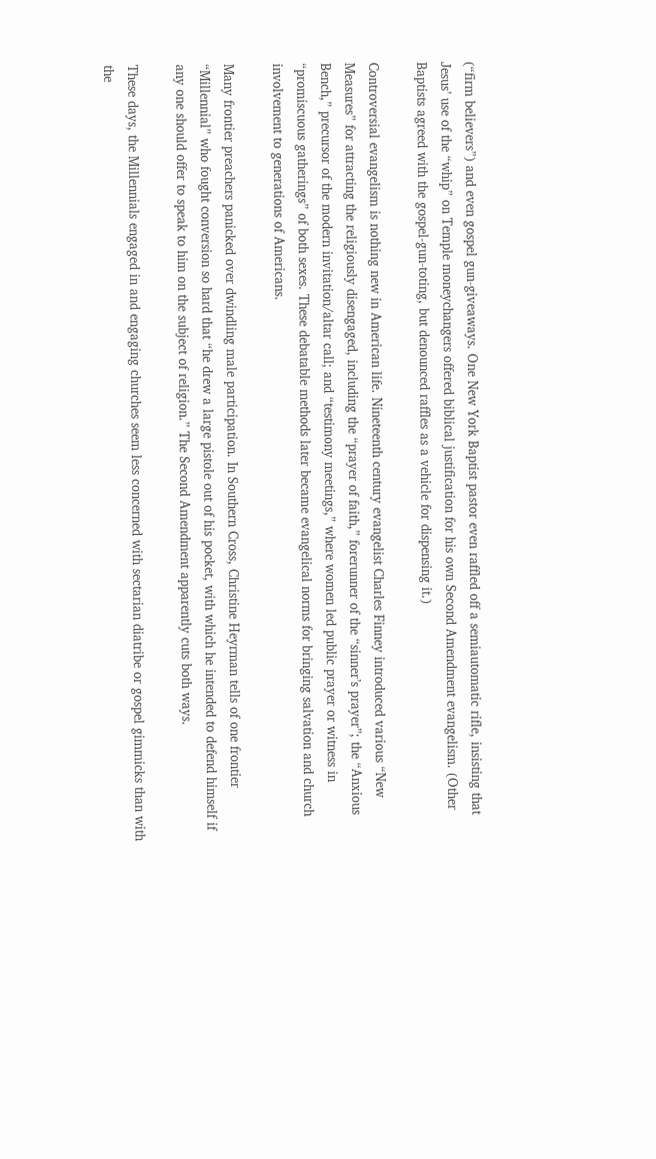(“firm believers”) and even gospel gun-giveaways. One New York Baptist pastor even raffled off a semiautomatic rifle, insisting that Jesus’ use of the “whip” on Temple moneychangers offered biblical justification for his own Second Amendment evangelism. (Other Baptists agreed with the gospel-gun-toting, but denounced raffles as a vehicle for dispensing it.)

Controversial evangelism is nothing new in American life. Nineteenth century evangelist Charles Finney introduced various “New Measures” for attracting the religiously disengaged, including the “prayer of faith,” forerunner of the “sinner’s prayer”; the “Anxious Bench,” precursor of the modern invitation/altar call; and “testimony meetings,” where women led public prayer or witness in “promiscuous gatherings” of both sexes. These debatable methods later became evangelical norms for bringing salvation and church involvement to generations of Americans.

Many frontier preachers panicked over dwindling male participation. In Southern Cross, Christine Heyrman tells of one frontier “Millennial” who fought conversion so hard that “he drew a large pistole out of his pocket, with which he intended to defend himself if any one should offer to speak to him on the subject of religion.” The Second Amendment apparently cuts both ways.

These days, the Millennials engaged in and engaging churches seem less concerned with sectarian diatribe or gospel gimmicks than with the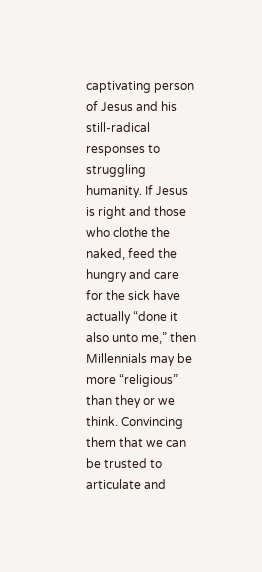captivating person of Jesus and his still-radical responses to struggling humanity. If Jesus is right and those who clothe the naked, feed the hungry and care for the sick have actually “done it also unto me,” then Millennials may be more “religious” than they or we think. Convincing them that we can be trusted to articulate and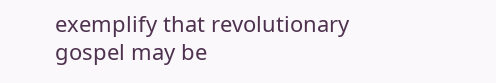exemplify that revolutionary gospel may be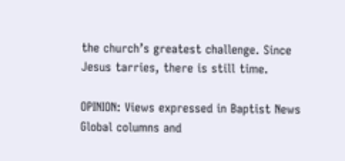the church’s greatest challenge. Since Jesus tarries, there is still time.

OPINION: Views expressed in Baptist News Global columns and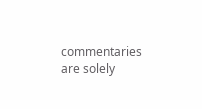commentaries are solely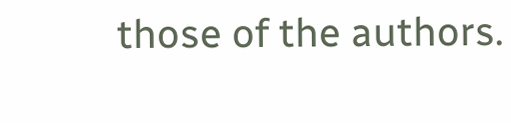those of the authors.